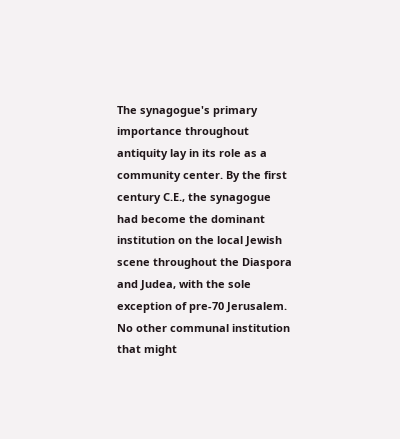The synagogue's primary importance throughout antiquity lay in its role as a community center. By the first century C.E., the synagogue had become the dominant institution on the local Jewish scene throughout the Diaspora and Judea, with the sole exception of pre-70 Jerusalem. No other communal institution that might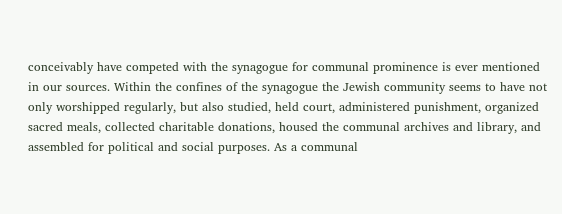conceivably have competed with the synagogue for communal prominence is ever mentioned in our sources. Within the confines of the synagogue the Jewish community seems to have not only worshipped regularly, but also studied, held court, administered punishment, organized sacred meals, collected charitable donations, housed the communal archives and library, and assembled for political and social purposes. As a communal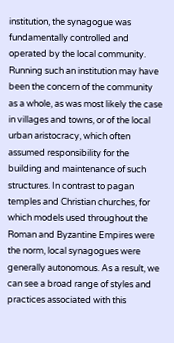institution, the synagogue was fundamentally controlled and operated by the local community. Running such an institution may have been the concern of the community as a whole, as was most likely the case in villages and towns, or of the local urban aristocracy, which often assumed responsibility for the building and maintenance of such structures. In contrast to pagan temples and Christian churches, for which models used throughout the Roman and Byzantine Empires were the norm, local synagogues were generally autonomous. As a result, we can see a broad range of styles and practices associated with this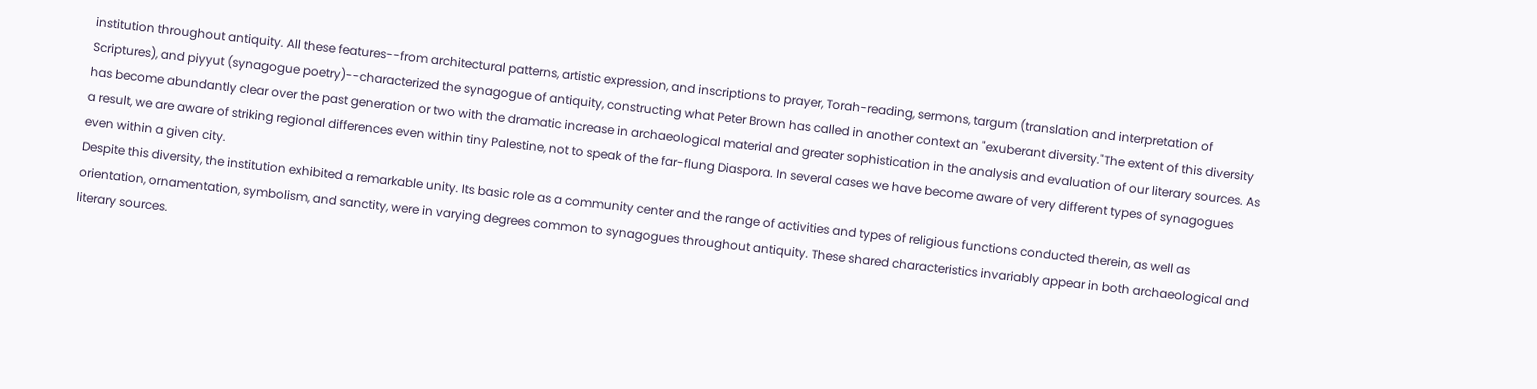institution throughout antiquity. All these features--from architectural patterns, artistic expression, and inscriptions to prayer, Torah-reading, sermons, targum (translation and interpretation of Scriptures), and piyyut (synagogue poetry)--characterized the synagogue of antiquity, constructing what Peter Brown has called in another context an "exuberant diversity."The extent of this diversity has become abundantly clear over the past generation or two with the dramatic increase in archaeological material and greater sophistication in the analysis and evaluation of our literary sources. As a result, we are aware of striking regional differences even within tiny Palestine, not to speak of the far-flung Diaspora. In several cases we have become aware of very different types of synagogues even within a given city.
Despite this diversity, the institution exhibited a remarkable unity. Its basic role as a community center and the range of activities and types of religious functions conducted therein, as well as orientation, ornamentation, symbolism, and sanctity, were in varying degrees common to synagogues throughout antiquity. These shared characteristics invariably appear in both archaeological and literary sources.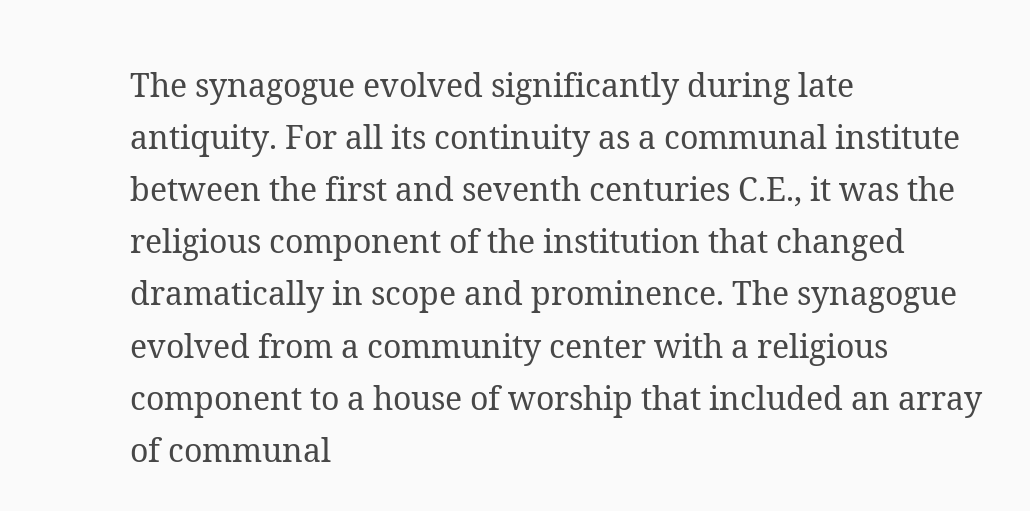The synagogue evolved significantly during late antiquity. For all its continuity as a communal institute between the first and seventh centuries C.E., it was the religious component of the institution that changed dramatically in scope and prominence. The synagogue evolved from a community center with a religious component to a house of worship that included an array of communal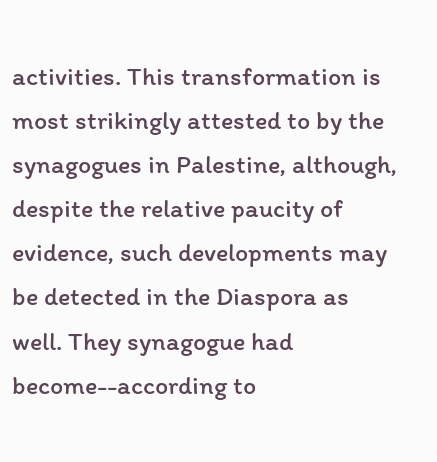activities. This transformation is most strikingly attested to by the synagogues in Palestine, although, despite the relative paucity of evidence, such developments may be detected in the Diaspora as well. They synagogue had become--according to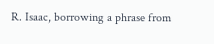R. Isaac, borrowing a phrase from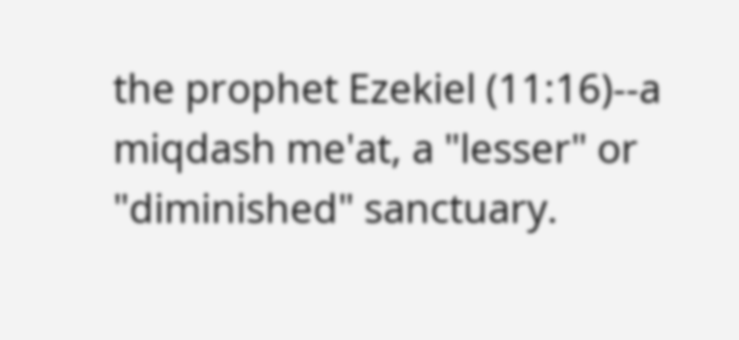the prophet Ezekiel (11:16)--a miqdash me'at, a "lesser" or "diminished" sanctuary.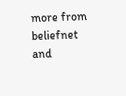more from beliefnet and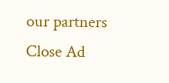our partners
Close Ad